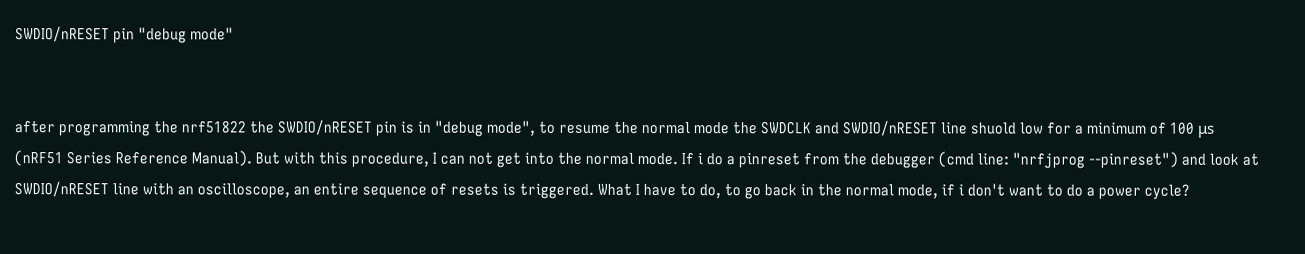SWDIO/nRESET pin "debug mode"


after programming the nrf51822 the SWDIO/nRESET pin is in "debug mode", to resume the normal mode the SWDCLK and SWDIO/nRESET line shuold low for a minimum of 100 μs (nRF51 Series Reference Manual). But with this procedure, I can not get into the normal mode. If i do a pinreset from the debugger (cmd line: "nrfjprog --pinreset") and look at SWDIO/nRESET line with an oscilloscope, an entire sequence of resets is triggered. What I have to do, to go back in the normal mode, if i don't want to do a power cycle?